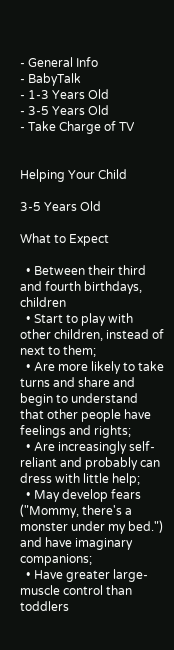- General Info
- BabyTalk
- 1-3 Years Old
- 3-5 Years Old
- Take Charge of TV


Helping Your Child

3-5 Years Old

What to Expect

  • Between their third and fourth birthdays, children
  • Start to play with other children, instead of next to them;
  • Are more likely to take turns and share and begin to understand that other people have feelings and rights;
  • Are increasingly self-reliant and probably can dress with little help;
  • May develop fears ("Mommy, there's a monster under my bed.") and have imaginary companions;
  • Have greater large-muscle control than toddlers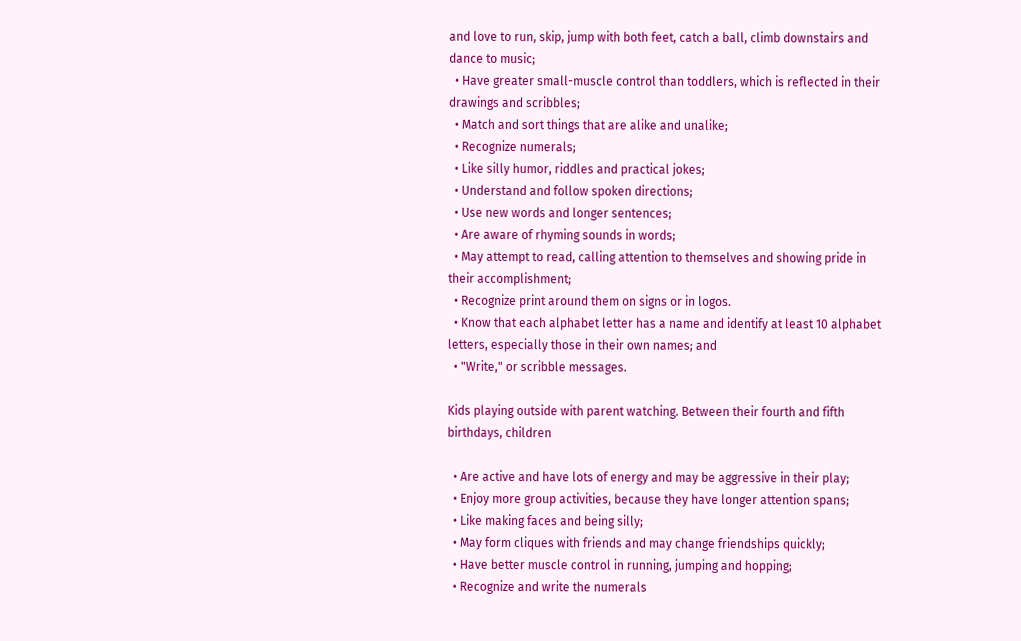and love to run, skip, jump with both feet, catch a ball, climb downstairs and dance to music;
  • Have greater small-muscle control than toddlers, which is reflected in their drawings and scribbles;
  • Match and sort things that are alike and unalike;
  • Recognize numerals;
  • Like silly humor, riddles and practical jokes;
  • Understand and follow spoken directions;
  • Use new words and longer sentences;
  • Are aware of rhyming sounds in words;
  • May attempt to read, calling attention to themselves and showing pride in their accomplishment;
  • Recognize print around them on signs or in logos.
  • Know that each alphabet letter has a name and identify at least 10 alphabet letters, especially those in their own names; and
  • "Write," or scribble messages.

Kids playing outside with parent watching. Between their fourth and fifth birthdays, children

  • Are active and have lots of energy and may be aggressive in their play;
  • Enjoy more group activities, because they have longer attention spans;
  • Like making faces and being silly;
  • May form cliques with friends and may change friendships quickly;
  • Have better muscle control in running, jumping and hopping;
  • Recognize and write the numerals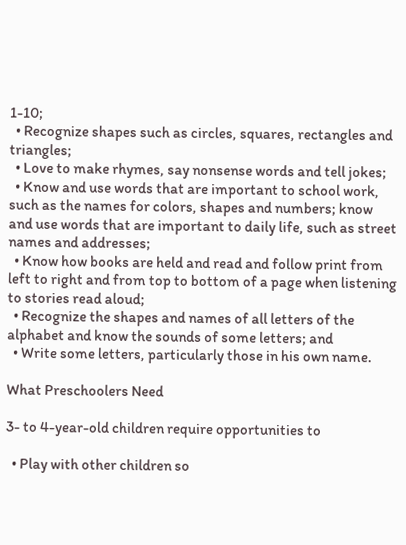1-10;
  • Recognize shapes such as circles, squares, rectangles and triangles;
  • Love to make rhymes, say nonsense words and tell jokes;
  • Know and use words that are important to school work, such as the names for colors, shapes and numbers; know and use words that are important to daily life, such as street names and addresses;
  • Know how books are held and read and follow print from left to right and from top to bottom of a page when listening to stories read aloud;
  • Recognize the shapes and names of all letters of the alphabet and know the sounds of some letters; and
  • Write some letters, particularly those in his own name.

What Preschoolers Need

3- to 4-year-old children require opportunities to

  • Play with other children so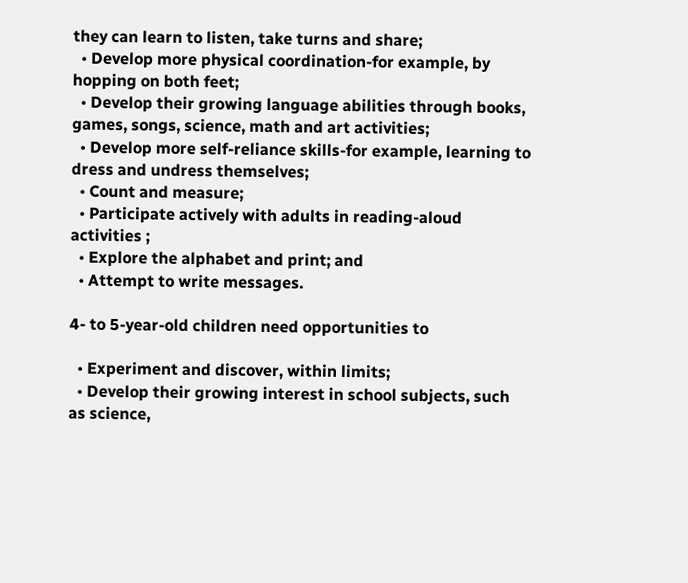they can learn to listen, take turns and share;
  • Develop more physical coordination-for example, by hopping on both feet;
  • Develop their growing language abilities through books, games, songs, science, math and art activities;
  • Develop more self-reliance skills-for example, learning to dress and undress themselves;
  • Count and measure;
  • Participate actively with adults in reading-aloud activities ;
  • Explore the alphabet and print; and
  • Attempt to write messages.

4- to 5-year-old children need opportunities to

  • Experiment and discover, within limits;
  • Develop their growing interest in school subjects, such as science,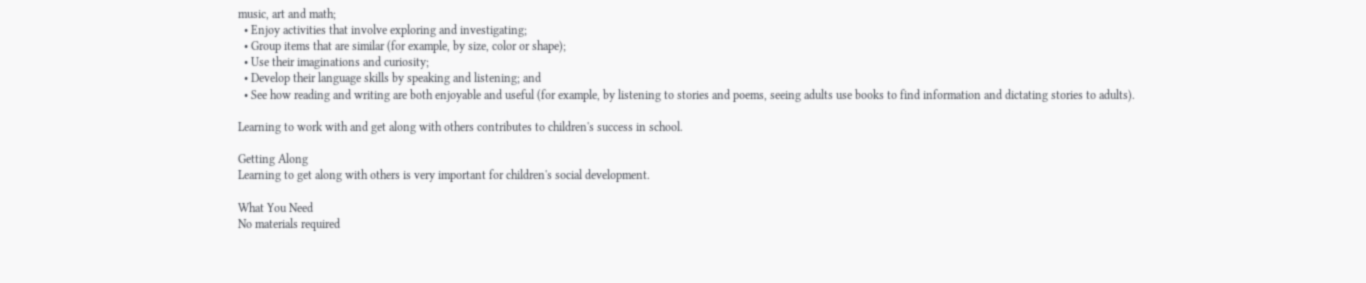music, art and math;
  • Enjoy activities that involve exploring and investigating;
  • Group items that are similar (for example, by size, color or shape);
  • Use their imaginations and curiosity;
  • Develop their language skills by speaking and listening; and
  • See how reading and writing are both enjoyable and useful (for example, by listening to stories and poems, seeing adults use books to find information and dictating stories to adults).

Learning to work with and get along with others contributes to children's success in school.

Getting Along
Learning to get along with others is very important for children's social development.

What You Need
No materials required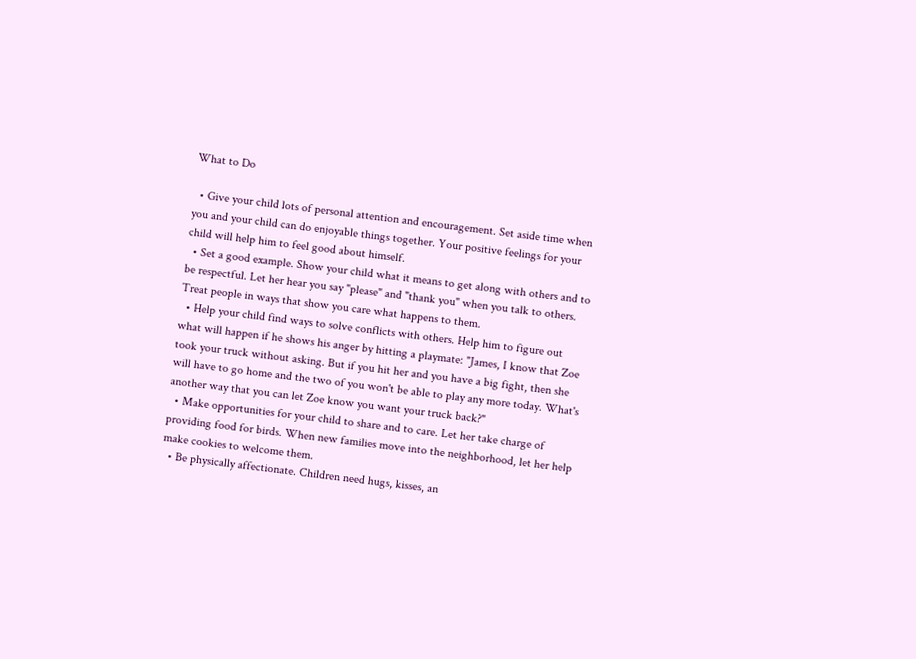What to Do

  • Give your child lots of personal attention and encouragement. Set aside time when you and your child can do enjoyable things together. Your positive feelings for your child will help him to feel good about himself.
  • Set a good example. Show your child what it means to get along with others and to be respectful. Let her hear you say "please" and "thank you" when you talk to others. Treat people in ways that show you care what happens to them.
  • Help your child find ways to solve conflicts with others. Help him to figure out what will happen if he shows his anger by hitting a playmate: "James, I know that Zoe took your truck without asking. But if you hit her and you have a big fight, then she will have to go home and the two of you won't be able to play any more today. What's another way that you can let Zoe know you want your truck back?"
  • Make opportunities for your child to share and to care. Let her take charge of providing food for birds. When new families move into the neighborhood, let her help make cookies to welcome them.
  • Be physically affectionate. Children need hugs, kisses, an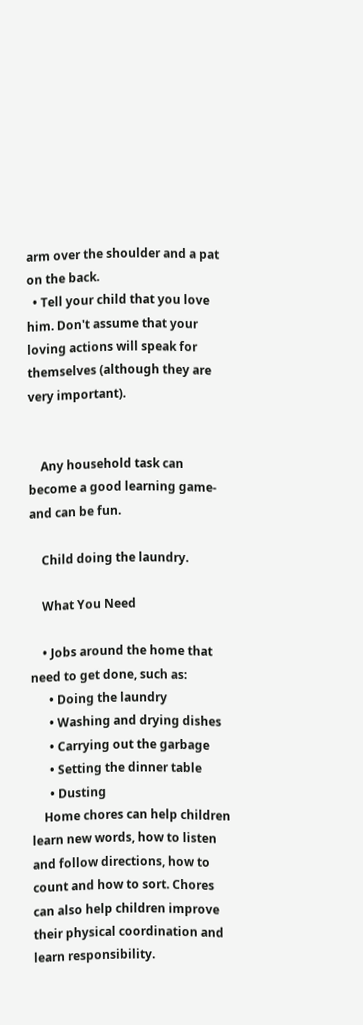arm over the shoulder and a pat on the back.
  • Tell your child that you love him. Don't assume that your loving actions will speak for themselves (although they are very important).


    Any household task can become a good learning game-and can be fun.

    Child doing the laundry.

    What You Need

    • Jobs around the home that need to get done, such as:
      • Doing the laundry
      • Washing and drying dishes
      • Carrying out the garbage
      • Setting the dinner table
      • Dusting
    Home chores can help children learn new words, how to listen and follow directions, how to count and how to sort. Chores can also help children improve their physical coordination and learn responsibility.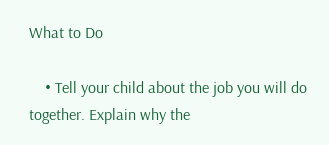What to Do

    • Tell your child about the job you will do together. Explain why the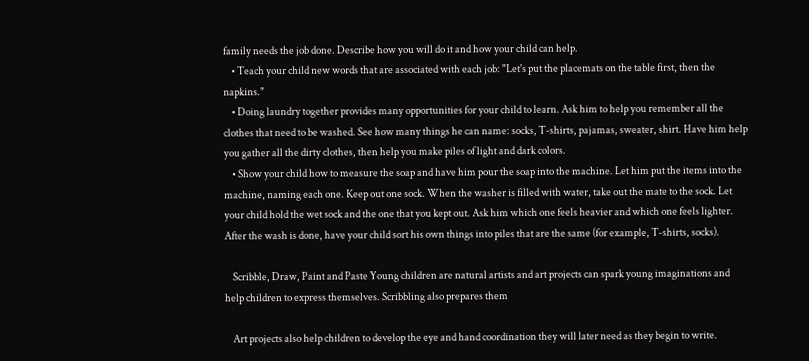family needs the job done. Describe how you will do it and how your child can help.
    • Teach your child new words that are associated with each job: "Let's put the placemats on the table first, then the napkins."
    • Doing laundry together provides many opportunities for your child to learn. Ask him to help you remember all the clothes that need to be washed. See how many things he can name: socks, T-shirts, pajamas, sweater, shirt. Have him help you gather all the dirty clothes, then help you make piles of light and dark colors.
    • Show your child how to measure the soap and have him pour the soap into the machine. Let him put the items into the machine, naming each one. Keep out one sock. When the washer is filled with water, take out the mate to the sock. Let your child hold the wet sock and the one that you kept out. Ask him which one feels heavier and which one feels lighter. After the wash is done, have your child sort his own things into piles that are the same (for example, T-shirts, socks).

    Scribble, Draw, Paint and Paste Young children are natural artists and art projects can spark young imaginations and help children to express themselves. Scribbling also prepares them

    Art projects also help children to develop the eye and hand coordination they will later need as they begin to write.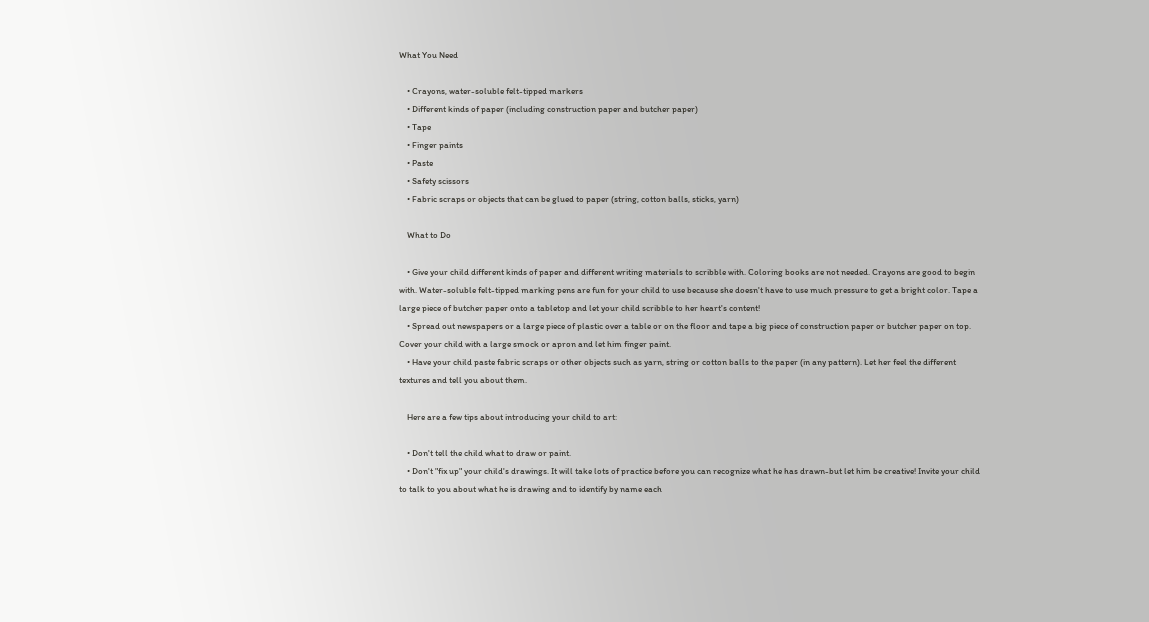What You Need

    • Crayons, water-soluble felt-tipped markers
    • Different kinds of paper (including construction paper and butcher paper)
    • Tape
    • Finger paints
    • Paste
    • Safety scissors
    • Fabric scraps or objects that can be glued to paper (string, cotton balls, sticks, yarn)

    What to Do

    • Give your child different kinds of paper and different writing materials to scribble with. Coloring books are not needed. Crayons are good to begin with. Water-soluble felt-tipped marking pens are fun for your child to use because she doesn't have to use much pressure to get a bright color. Tape a large piece of butcher paper onto a tabletop and let your child scribble to her heart's content!
    • Spread out newspapers or a large piece of plastic over a table or on the floor and tape a big piece of construction paper or butcher paper on top. Cover your child with a large smock or apron and let him finger paint.
    • Have your child paste fabric scraps or other objects such as yarn, string or cotton balls to the paper (in any pattern). Let her feel the different textures and tell you about them.

    Here are a few tips about introducing your child to art:

    • Don't tell the child what to draw or paint.
    • Don't "fix up" your child's drawings. It will take lots of practice before you can recognize what he has drawn-but let him be creative! Invite your child to talk to you about what he is drawing and to identify by name each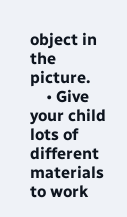object in the picture.
    • Give your child lots of different materials to work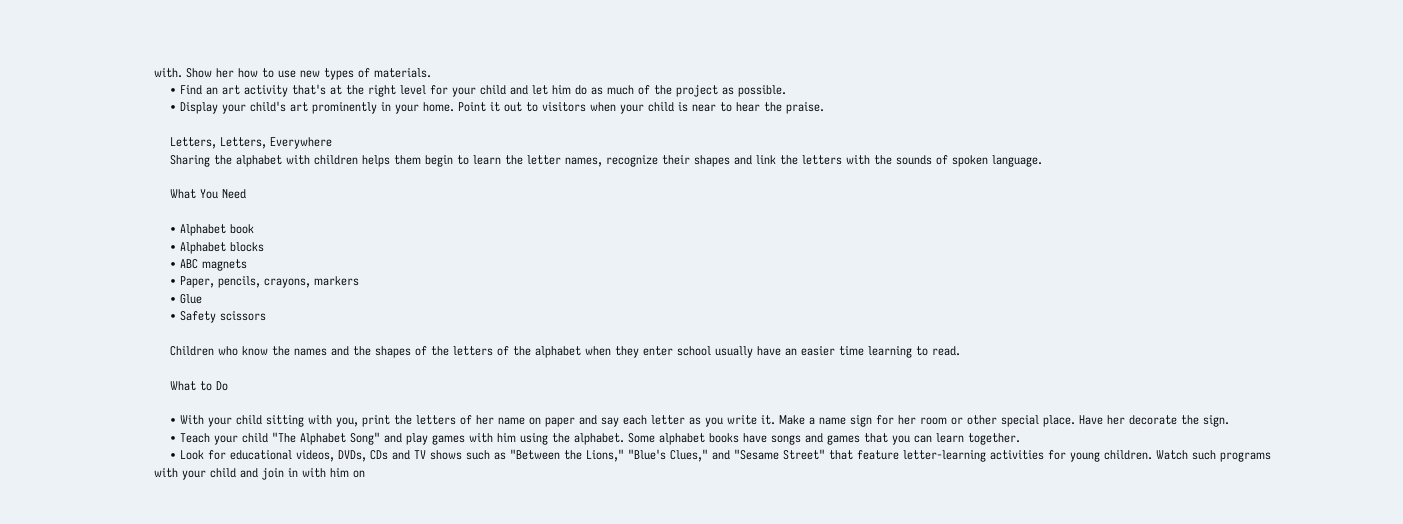with. Show her how to use new types of materials.
    • Find an art activity that's at the right level for your child and let him do as much of the project as possible.
    • Display your child's art prominently in your home. Point it out to visitors when your child is near to hear the praise.

    Letters, Letters, Everywhere
    Sharing the alphabet with children helps them begin to learn the letter names, recognize their shapes and link the letters with the sounds of spoken language.

    What You Need

    • Alphabet book
    • Alphabet blocks
    • ABC magnets
    • Paper, pencils, crayons, markers
    • Glue
    • Safety scissors

    Children who know the names and the shapes of the letters of the alphabet when they enter school usually have an easier time learning to read.

    What to Do

    • With your child sitting with you, print the letters of her name on paper and say each letter as you write it. Make a name sign for her room or other special place. Have her decorate the sign.
    • Teach your child "The Alphabet Song" and play games with him using the alphabet. Some alphabet books have songs and games that you can learn together.
    • Look for educational videos, DVDs, CDs and TV shows such as "Between the Lions," "Blue's Clues," and "Sesame Street" that feature letter-learning activities for young children. Watch such programs with your child and join in with him on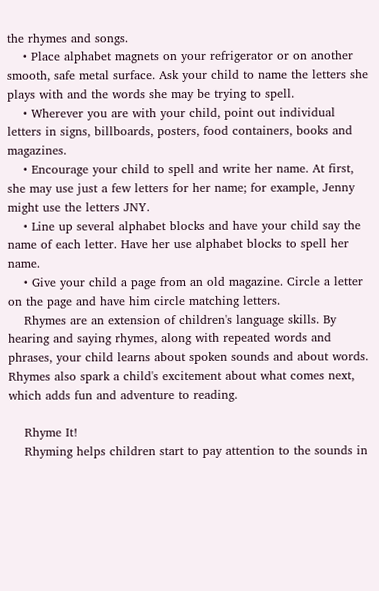the rhymes and songs.
    • Place alphabet magnets on your refrigerator or on another smooth, safe metal surface. Ask your child to name the letters she plays with and the words she may be trying to spell.
    • Wherever you are with your child, point out individual letters in signs, billboards, posters, food containers, books and magazines.
    • Encourage your child to spell and write her name. At first, she may use just a few letters for her name; for example, Jenny might use the letters JNY.
    • Line up several alphabet blocks and have your child say the name of each letter. Have her use alphabet blocks to spell her name.
    • Give your child a page from an old magazine. Circle a letter on the page and have him circle matching letters.
    Rhymes are an extension of children's language skills. By hearing and saying rhymes, along with repeated words and phrases, your child learns about spoken sounds and about words. Rhymes also spark a child's excitement about what comes next, which adds fun and adventure to reading.

    Rhyme It!
    Rhyming helps children start to pay attention to the sounds in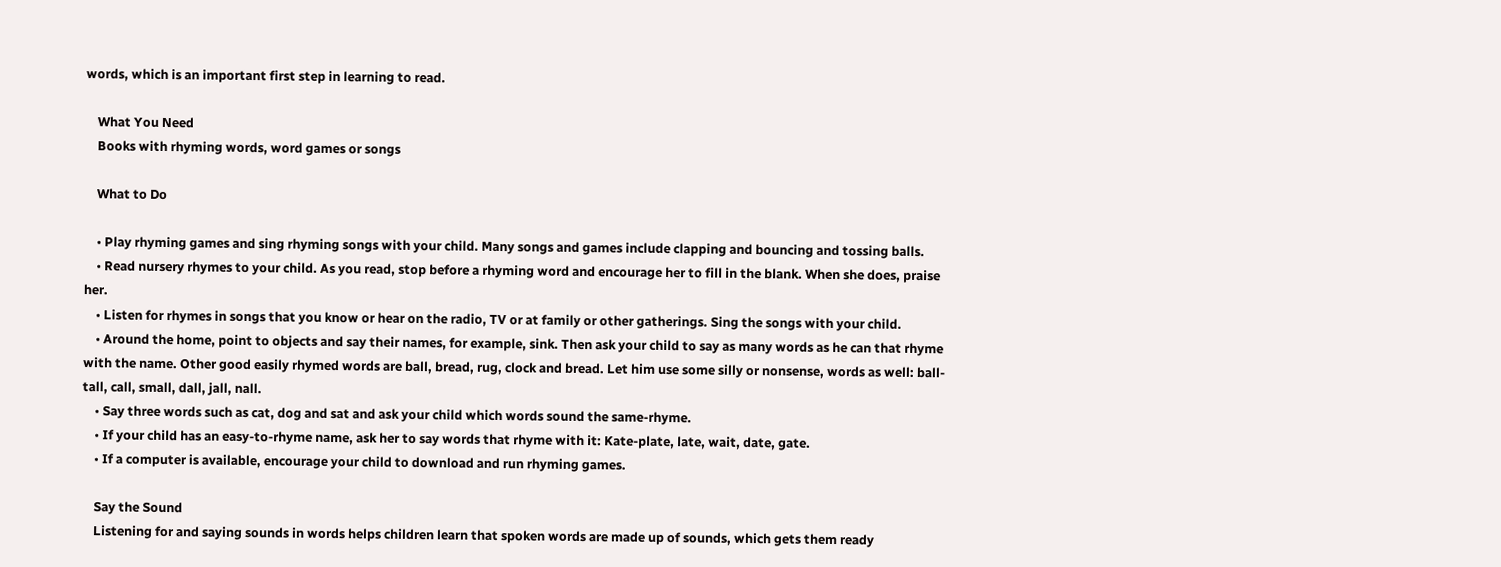words, which is an important first step in learning to read.

    What You Need
    Books with rhyming words, word games or songs

    What to Do

    • Play rhyming games and sing rhyming songs with your child. Many songs and games include clapping and bouncing and tossing balls.
    • Read nursery rhymes to your child. As you read, stop before a rhyming word and encourage her to fill in the blank. When she does, praise her.
    • Listen for rhymes in songs that you know or hear on the radio, TV or at family or other gatherings. Sing the songs with your child.
    • Around the home, point to objects and say their names, for example, sink. Then ask your child to say as many words as he can that rhyme with the name. Other good easily rhymed words are ball, bread, rug, clock and bread. Let him use some silly or nonsense, words as well: ball-tall, call, small, dall, jall, nall.
    • Say three words such as cat, dog and sat and ask your child which words sound the same-rhyme.
    • If your child has an easy-to-rhyme name, ask her to say words that rhyme with it: Kate-plate, late, wait, date, gate.
    • If a computer is available, encourage your child to download and run rhyming games.

    Say the Sound
    Listening for and saying sounds in words helps children learn that spoken words are made up of sounds, which gets them ready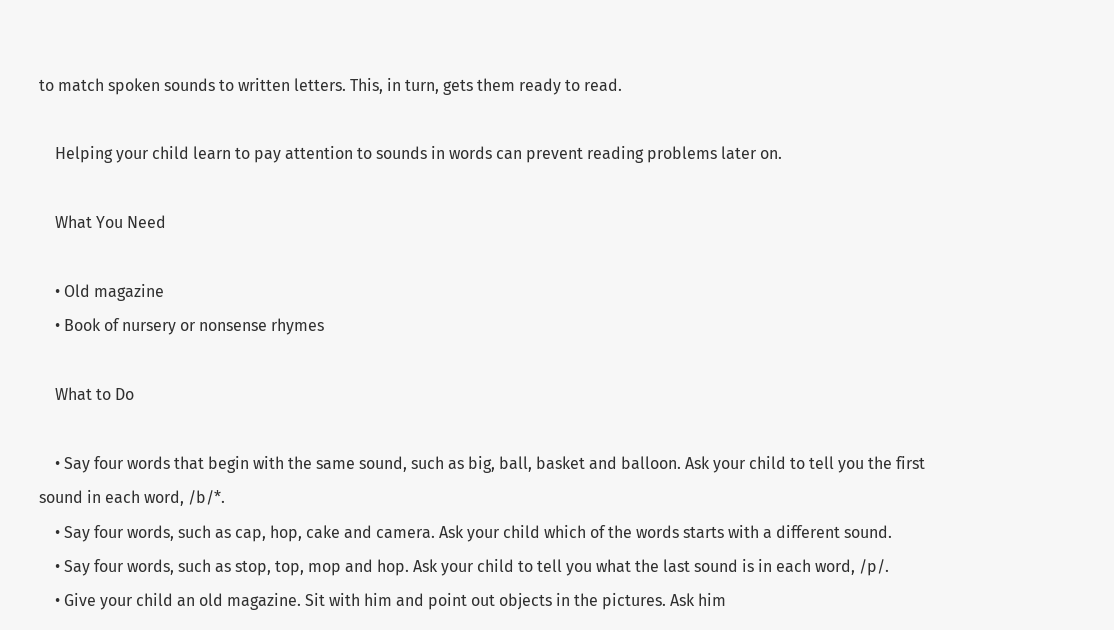to match spoken sounds to written letters. This, in turn, gets them ready to read.

    Helping your child learn to pay attention to sounds in words can prevent reading problems later on.

    What You Need

    • Old magazine
    • Book of nursery or nonsense rhymes

    What to Do

    • Say four words that begin with the same sound, such as big, ball, basket and balloon. Ask your child to tell you the first sound in each word, /b/*.
    • Say four words, such as cap, hop, cake and camera. Ask your child which of the words starts with a different sound.
    • Say four words, such as stop, top, mop and hop. Ask your child to tell you what the last sound is in each word, /p/.
    • Give your child an old magazine. Sit with him and point out objects in the pictures. Ask him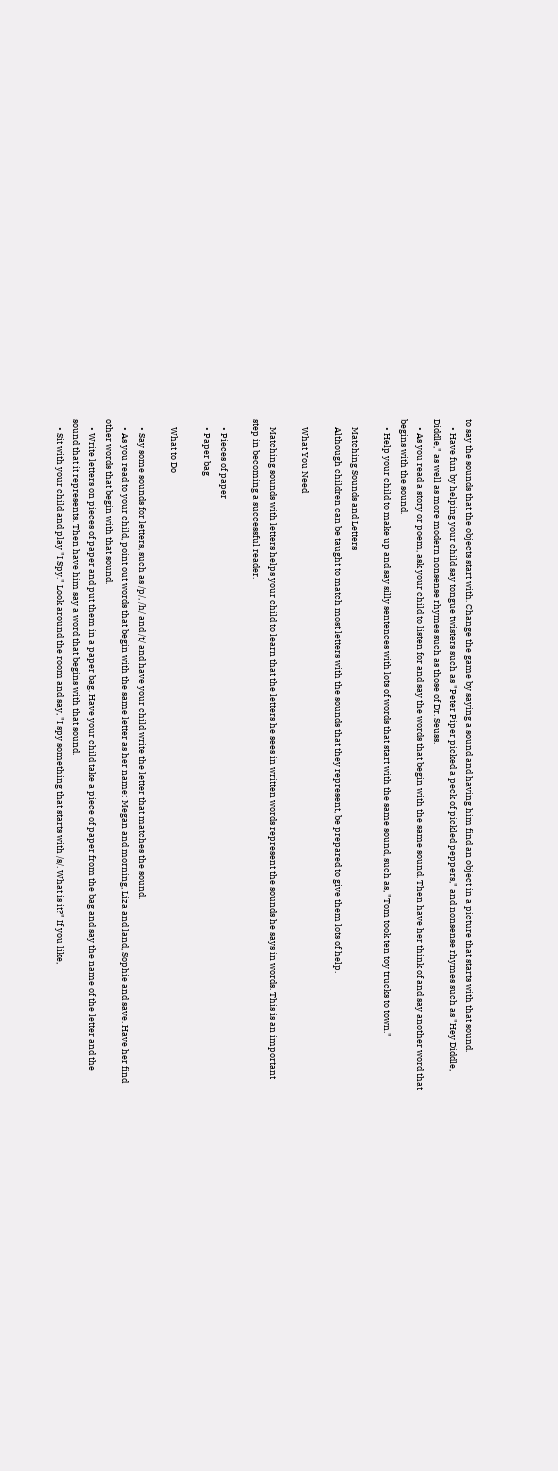to say the sounds that the objects start with. Change the game by saying a sound and having him find an object in a picture that starts with that sound.
    • Have fun by helping your child say tongue twisters such as "Peter Piper picked a peck of pickled peppers," and nonsense rhymes such as "Hey Diddle, Diddle," as well as more modern nonsense rhymes such as those of Dr. Seuss.
    • As you read a story or poem, ask your child to listen for and say the words that begin with the same sound. Then have her think of and say another word that begins with the sound.
    • Help your child to make up and say silly sentences with lots of words that start with the same sound, such as, "Tom took ten toy trucks to town."

    Matching Sounds and Letters
    Although children can be taught to match most letters with the sounds that they represent, be prepared to give them lots of help.

    What You Need

    Matching sounds with letters helps your child to learn that the letters he sees in written words represent the sounds he says in words. This is an important step in becoming a successful reader.

    • Pieces of paper
    • Paper bag

    What to Do

    • Say some sounds for letters, such as /p/, /h/ and /t/ and have your child write the letter that matches the sound.
    • As you read to your child, point out words that begin with the same letter as her name: Megan and morning, Liza and land, Sophie and save. Have her find other words that begin with that sound.
    • Write letters on pieces of paper and put them in a paper bag. Have your child take a piece of paper from the bag and say the name of the letter and the sound that it represents. Then have him say a word that begins with that sound.
    • Sit with your child and play "I Spy." Look around the room and say, "I spy something that starts with /s/. What is it?" If you like,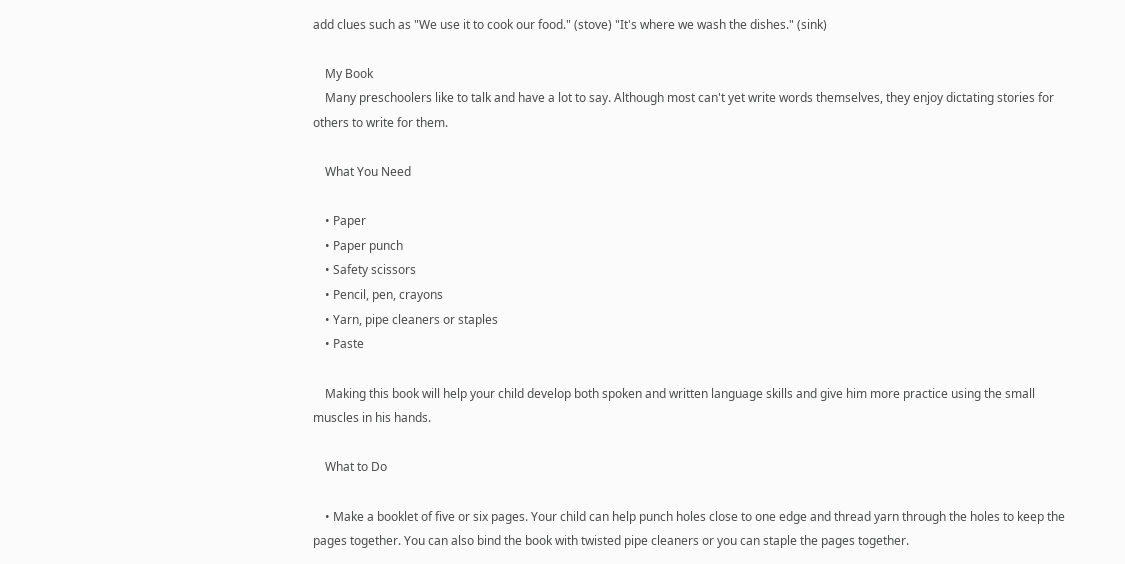add clues such as "We use it to cook our food." (stove) "It's where we wash the dishes." (sink)

    My Book
    Many preschoolers like to talk and have a lot to say. Although most can't yet write words themselves, they enjoy dictating stories for others to write for them.

    What You Need

    • Paper
    • Paper punch
    • Safety scissors
    • Pencil, pen, crayons
    • Yarn, pipe cleaners or staples
    • Paste

    Making this book will help your child develop both spoken and written language skills and give him more practice using the small muscles in his hands.

    What to Do

    • Make a booklet of five or six pages. Your child can help punch holes close to one edge and thread yarn through the holes to keep the pages together. You can also bind the book with twisted pipe cleaners or you can staple the pages together.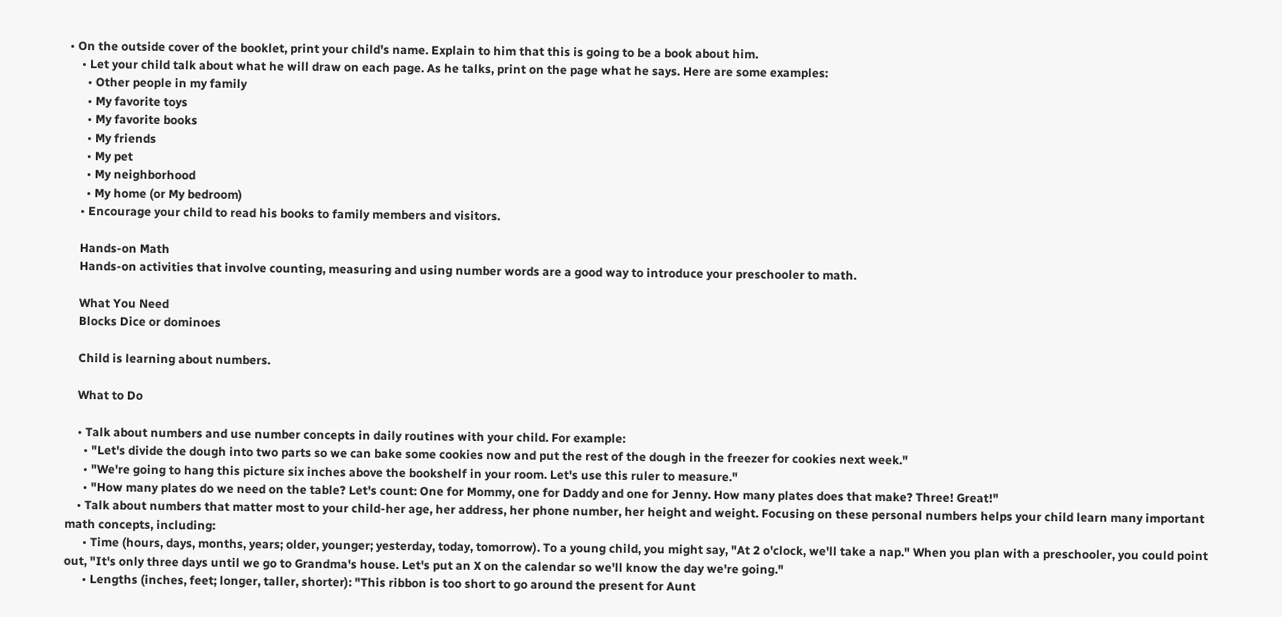• On the outside cover of the booklet, print your child's name. Explain to him that this is going to be a book about him.
    • Let your child talk about what he will draw on each page. As he talks, print on the page what he says. Here are some examples:
      • Other people in my family
      • My favorite toys
      • My favorite books
      • My friends
      • My pet
      • My neighborhood
      • My home (or My bedroom)
    • Encourage your child to read his books to family members and visitors.

    Hands-on Math
    Hands-on activities that involve counting, measuring and using number words are a good way to introduce your preschooler to math.

    What You Need
    Blocks Dice or dominoes

    Child is learning about numbers.

    What to Do

    • Talk about numbers and use number concepts in daily routines with your child. For example:
      • "Let's divide the dough into two parts so we can bake some cookies now and put the rest of the dough in the freezer for cookies next week."
      • "We're going to hang this picture six inches above the bookshelf in your room. Let's use this ruler to measure."
      • "How many plates do we need on the table? Let's count: One for Mommy, one for Daddy and one for Jenny. How many plates does that make? Three! Great!"
    • Talk about numbers that matter most to your child-her age, her address, her phone number, her height and weight. Focusing on these personal numbers helps your child learn many important math concepts, including:
      • Time (hours, days, months, years; older, younger; yesterday, today, tomorrow). To a young child, you might say, "At 2 o'clock, we'll take a nap." When you plan with a preschooler, you could point out, "It's only three days until we go to Grandma's house. Let's put an X on the calendar so we'll know the day we're going."
      • Lengths (inches, feet; longer, taller, shorter): "This ribbon is too short to go around the present for Aunt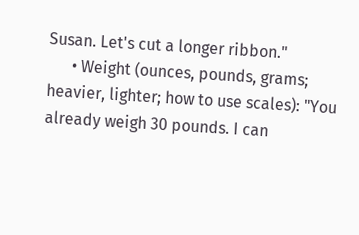Susan. Let's cut a longer ribbon."
      • Weight (ounces, pounds, grams; heavier, lighter; how to use scales): "You already weigh 30 pounds. I can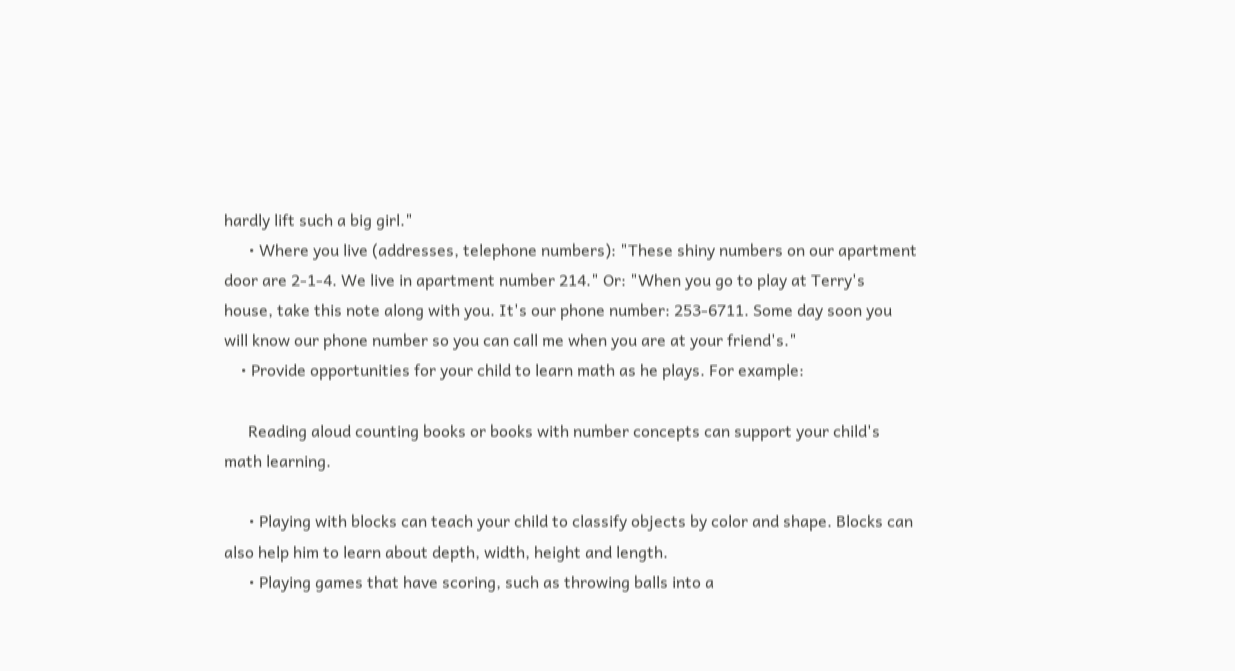hardly lift such a big girl."
      • Where you live (addresses, telephone numbers): "These shiny numbers on our apartment door are 2-1-4. We live in apartment number 214." Or: "When you go to play at Terry's house, take this note along with you. It's our phone number: 253-6711. Some day soon you will know our phone number so you can call me when you are at your friend's."
    • Provide opportunities for your child to learn math as he plays. For example:

      Reading aloud counting books or books with number concepts can support your child's math learning.

      • Playing with blocks can teach your child to classify objects by color and shape. Blocks can also help him to learn about depth, width, height and length.
      • Playing games that have scoring, such as throwing balls into a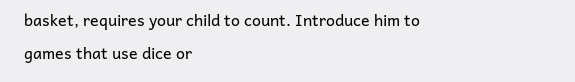basket, requires your child to count. Introduce him to games that use dice or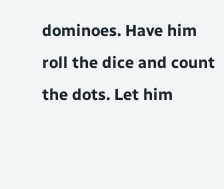dominoes. Have him roll the dice and count the dots. Let him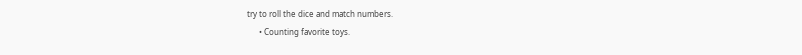try to roll the dice and match numbers.
      • Counting favorite toys.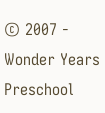© 2007 - Wonder Years Preschool